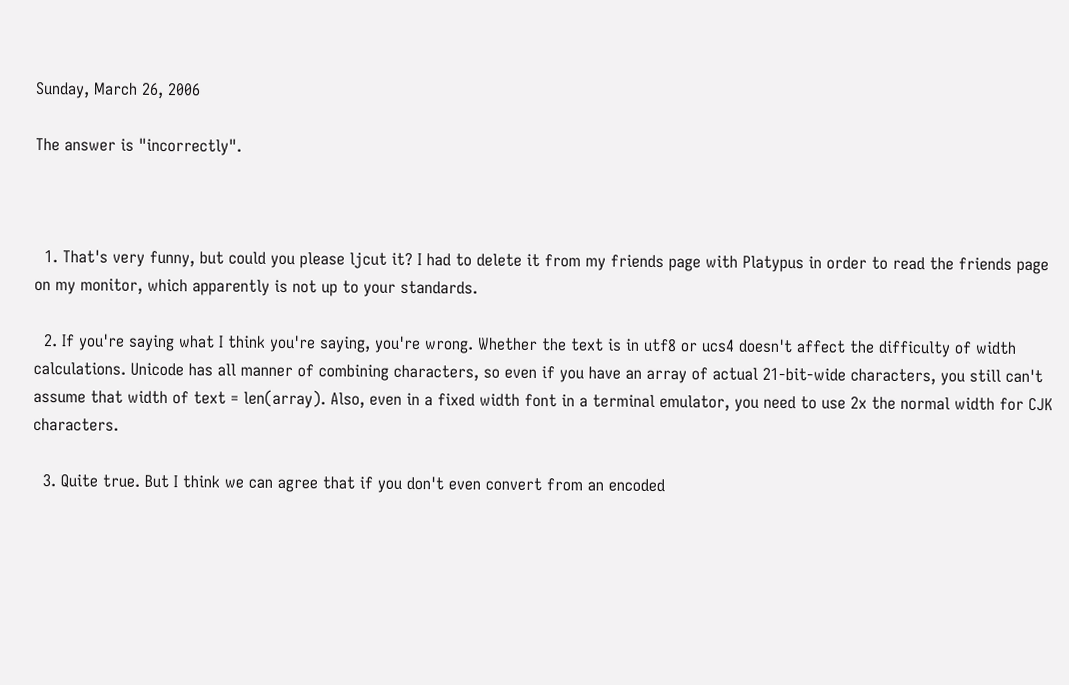Sunday, March 26, 2006

The answer is "incorrectly".



  1. That's very funny, but could you please ljcut it? I had to delete it from my friends page with Platypus in order to read the friends page on my monitor, which apparently is not up to your standards.

  2. If you're saying what I think you're saying, you're wrong. Whether the text is in utf8 or ucs4 doesn't affect the difficulty of width calculations. Unicode has all manner of combining characters, so even if you have an array of actual 21-bit-wide characters, you still can't assume that width of text = len(array). Also, even in a fixed width font in a terminal emulator, you need to use 2x the normal width for CJK characters.

  3. Quite true. But I think we can agree that if you don't even convert from an encoded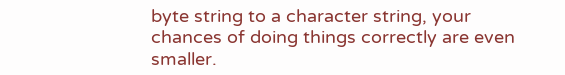byte string to a character string, your chances of doing things correctly are even smaller.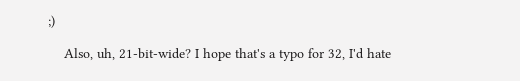;)

    Also, uh, 21-bit-wide? I hope that's a typo for 32, I'd hate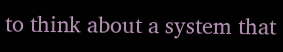to think about a system that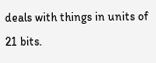deals with things in units of 21 bits.